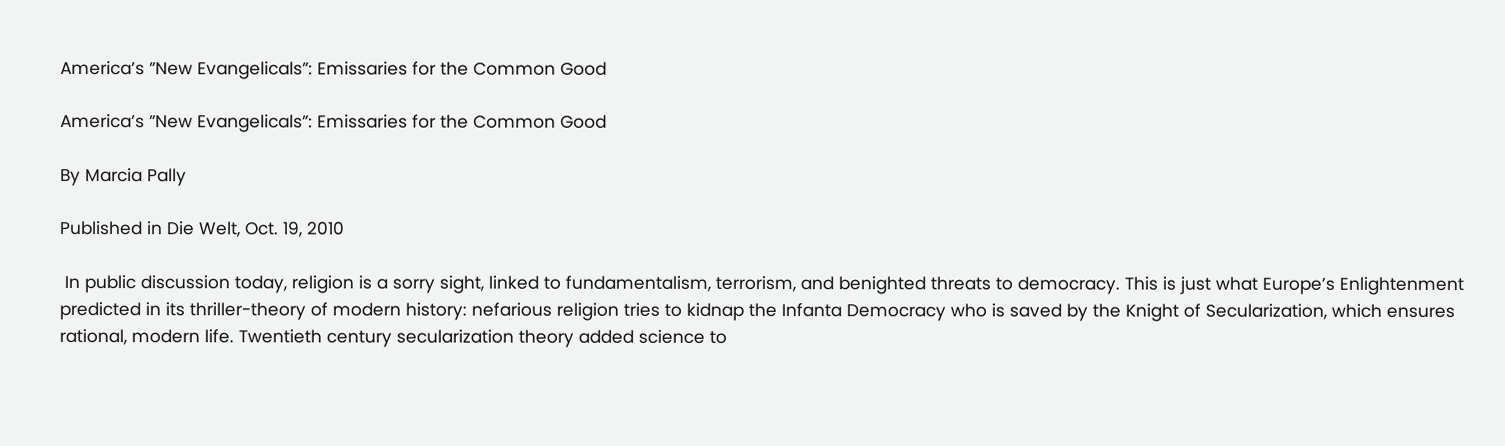America’s ”New Evangelicals”: Emissaries for the Common Good

America’s ”New Evangelicals”: Emissaries for the Common Good

By Marcia Pally

Published in Die Welt, Oct. 19, 2010

 In public discussion today, religion is a sorry sight, linked to fundamentalism, terrorism, and benighted threats to democracy. This is just what Europe’s Enlightenment predicted in its thriller-theory of modern history: nefarious religion tries to kidnap the Infanta Democracy who is saved by the Knight of Secularization, which ensures rational, modern life. Twentieth century secularization theory added science to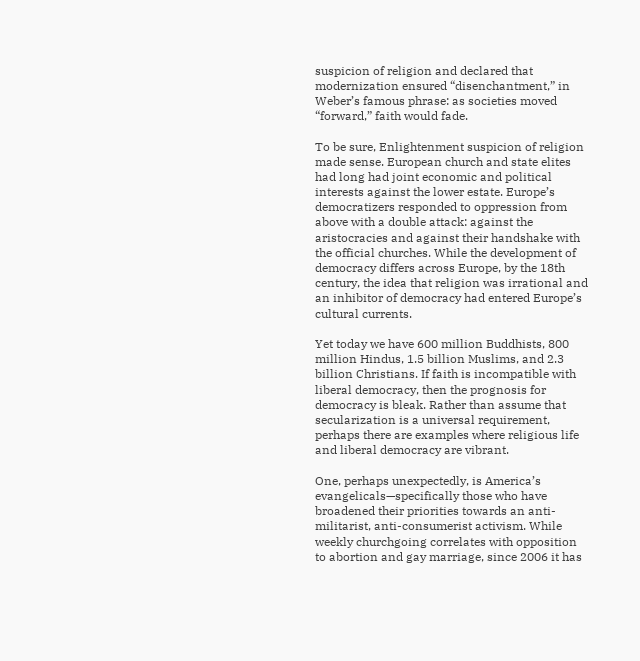suspicion of religion and declared that modernization ensured “disenchantment,” in Weber’s famous phrase: as societies moved “forward,” faith would fade.

To be sure, Enlightenment suspicion of religion made sense. European church and state elites had long had joint economic and political interests against the lower estate. Europe’s democratizers responded to oppression from above with a double attack: against the aristocracies and against their handshake with the official churches. While the development of democracy differs across Europe, by the 18th century, the idea that religion was irrational and an inhibitor of democracy had entered Europe’s cultural currents.

Yet today we have 600 million Buddhists, 800 million Hindus, 1.5 billion Muslims, and 2.3 billion Christians. If faith is incompatible with liberal democracy, then the prognosis for democracy is bleak. Rather than assume that secularization is a universal requirement, perhaps there are examples where religious life and liberal democracy are vibrant.

One, perhaps unexpectedly, is America’s evangelicals—specifically those who have broadened their priorities towards an anti-militarist, anti-consumerist activism. While weekly churchgoing correlates with opposition to abortion and gay marriage, since 2006 it has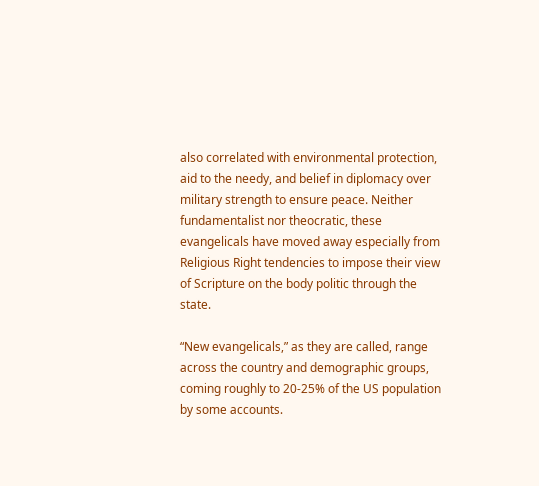also correlated with environmental protection, aid to the needy, and belief in diplomacy over military strength to ensure peace. Neither fundamentalist nor theocratic, these evangelicals have moved away especially from Religious Right tendencies to impose their view of Scripture on the body politic through the state.

“New evangelicals,” as they are called, range across the country and demographic groups, coming roughly to 20-25% of the US population by some accounts.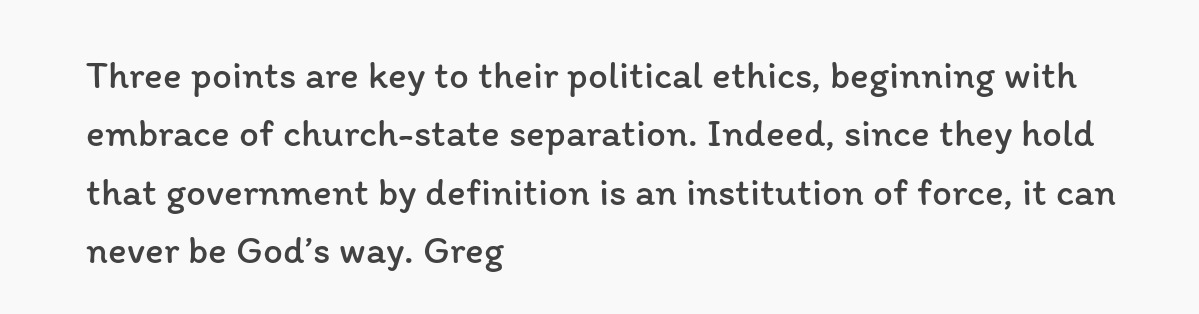Three points are key to their political ethics, beginning with embrace of church-state separation. Indeed, since they hold that government by definition is an institution of force, it can never be God’s way. Greg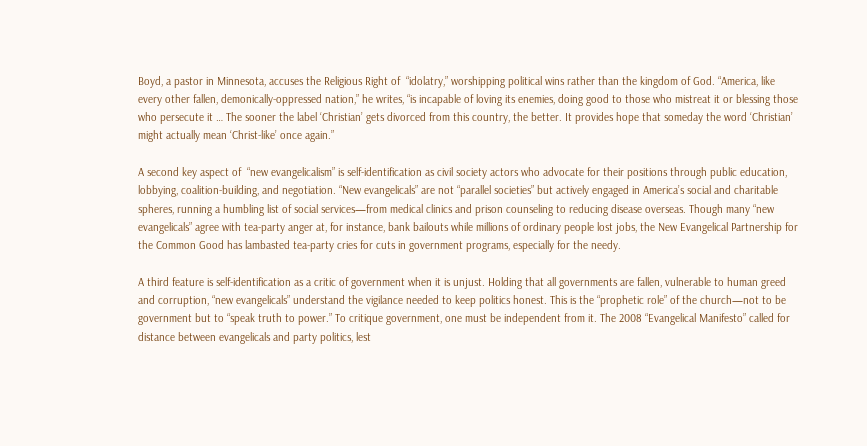Boyd, a pastor in Minnesota, accuses the Religious Right of  “idolatry,” worshipping political wins rather than the kingdom of God. “America, like every other fallen, demonically-oppressed nation,” he writes, “is incapable of loving its enemies, doing good to those who mistreat it or blessing those who persecute it … The sooner the label ‘Christian’ gets divorced from this country, the better. It provides hope that someday the word ‘Christian’ might actually mean ‘Christ-like’ once again.”

A second key aspect of  “new evangelicalism” is self-identification as civil society actors who advocate for their positions through public education, lobbying, coalition-building, and negotiation. “New evangelicals” are not “parallel societies” but actively engaged in America’s social and charitable spheres, running a humbling list of social services—from medical clinics and prison counseling to reducing disease overseas. Though many “new evangelicals” agree with tea-party anger at, for instance, bank bailouts while millions of ordinary people lost jobs, the New Evangelical Partnership for the Common Good has lambasted tea-party cries for cuts in government programs, especially for the needy.

A third feature is self-identification as a critic of government when it is unjust. Holding that all governments are fallen, vulnerable to human greed and corruption, “new evangelicals” understand the vigilance needed to keep politics honest. This is the “prophetic role” of the church—not to be government but to “speak truth to power.” To critique government, one must be independent from it. The 2008 “Evangelical Manifesto” called for distance between evangelicals and party politics, lest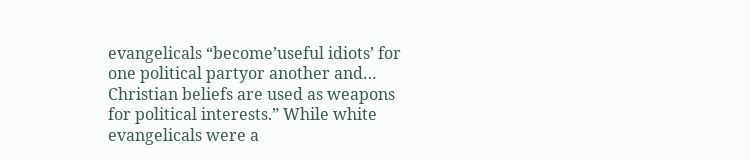evangelicals “become’useful idiots’ for one political partyor another and… Christian beliefs are used as weapons for political interests.” While white evangelicals were a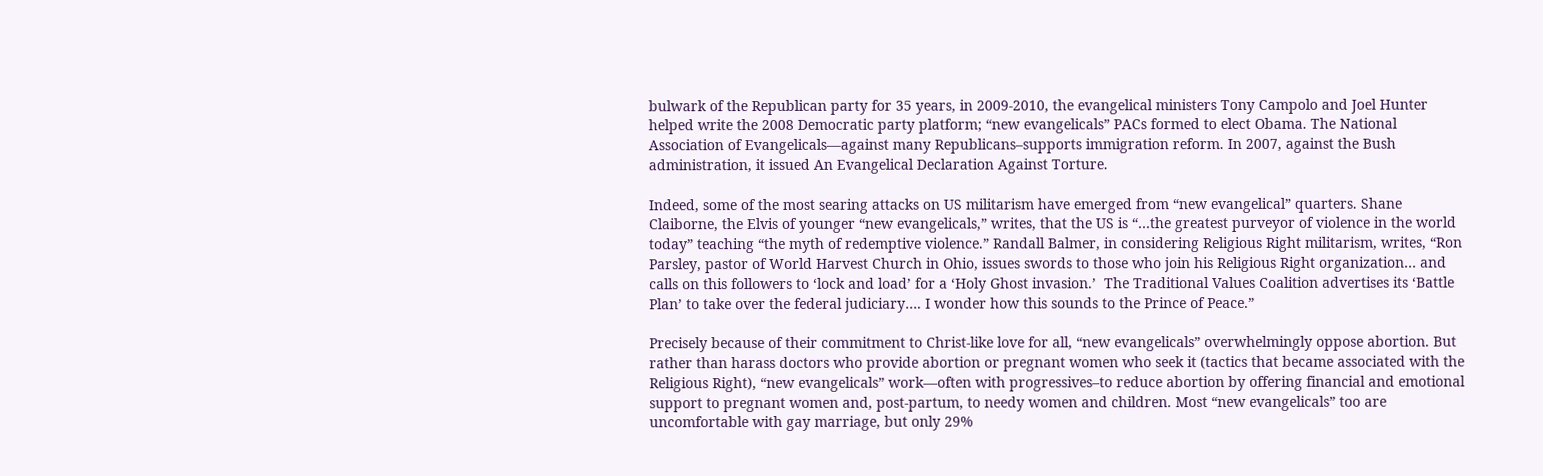bulwark of the Republican party for 35 years, in 2009-2010, the evangelical ministers Tony Campolo and Joel Hunter helped write the 2008 Democratic party platform; “new evangelicals” PACs formed to elect Obama. The National Association of Evangelicals—against many Republicans–supports immigration reform. In 2007, against the Bush administration, it issued An Evangelical Declaration Against Torture.

Indeed, some of the most searing attacks on US militarism have emerged from “new evangelical” quarters. Shane Claiborne, the Elvis of younger “new evangelicals,” writes, that the US is “…the greatest purveyor of violence in the world today” teaching “the myth of redemptive violence.” Randall Balmer, in considering Religious Right militarism, writes, “Ron Parsley, pastor of World Harvest Church in Ohio, issues swords to those who join his Religious Right organization… and calls on this followers to ‘lock and load’ for a ‘Holy Ghost invasion.’  The Traditional Values Coalition advertises its ‘Battle Plan’ to take over the federal judiciary…. I wonder how this sounds to the Prince of Peace.”

Precisely because of their commitment to Christ-like love for all, “new evangelicals” overwhelmingly oppose abortion. But rather than harass doctors who provide abortion or pregnant women who seek it (tactics that became associated with the Religious Right), “new evangelicals” work—often with progressives–to reduce abortion by offering financial and emotional support to pregnant women and, post-partum, to needy women and children. Most “new evangelicals” too are uncomfortable with gay marriage, but only 29%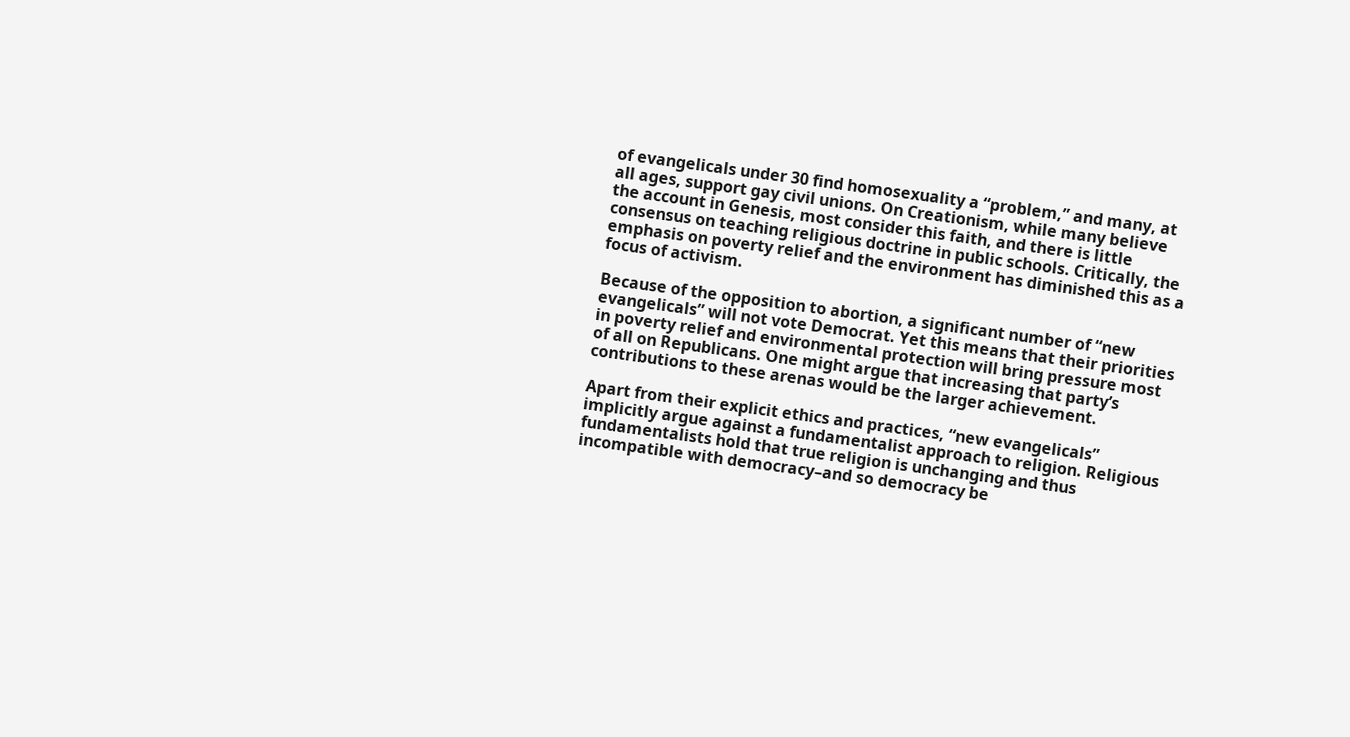of evangelicals under 30 find homosexuality a “problem,” and many, at all ages, support gay civil unions. On Creationism, while many believe the account in Genesis, most consider this faith, and there is little consensus on teaching religious doctrine in public schools. Critically, the emphasis on poverty relief and the environment has diminished this as a focus of activism.

Because of the opposition to abortion, a significant number of “new evangelicals” will not vote Democrat. Yet this means that their priorities in poverty relief and environmental protection will bring pressure most of all on Republicans. One might argue that increasing that party’s contributions to these arenas would be the larger achievement.

Apart from their explicit ethics and practices, “new evangelicals” implicitly argue against a fundamentalist approach to religion. Religious fundamentalists hold that true religion is unchanging and thus incompatible with democracy–and so democracy be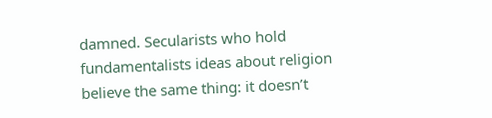damned. Secularists who hold fundamentalists ideas about religion believe the same thing: it doesn’t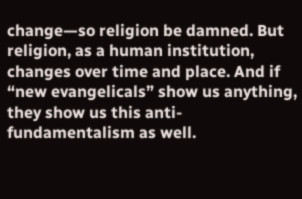change—so religion be damned. But religion, as a human institution, changes over time and place. And if “new evangelicals” show us anything, they show us this anti-fundamentalism as well.